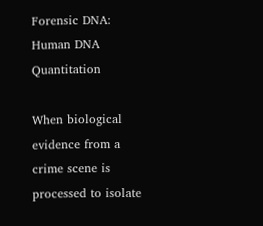Forensic DNA: Human DNA Quantitation

When biological evidence from a crime scene is processed to isolate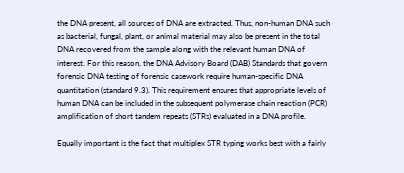the DNA present, all sources of DNA are extracted. Thus, non-human DNA such as bacterial, fungal, plant, or animal material may also be present in the total DNA recovered from the sample along with the relevant human DNA of interest. For this reason, the DNA Advisory Board (DAB) Standards that govern forensic DNA testing of forensic casework require human-specific DNA quantitation (standard 9.3). This requirement ensures that appropriate levels of human DNA can be included in the subsequent polymerase chain reaction (PCR) amplification of short tandem repeats (STRs) evaluated in a DNA profile.

Equally important is the fact that multiplex STR typing works best with a fairly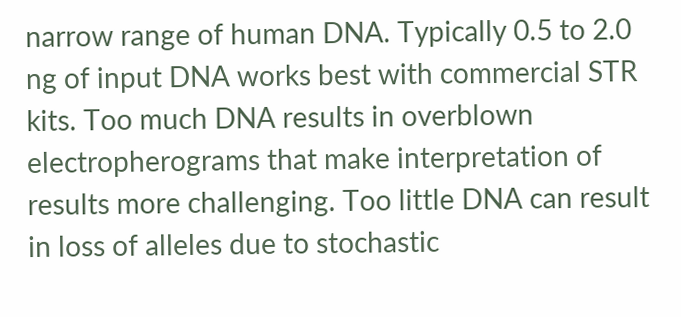narrow range of human DNA. Typically 0.5 to 2.0 ng of input DNA works best with commercial STR kits. Too much DNA results in overblown electropherograms that make interpretation of results more challenging. Too little DNA can result in loss of alleles due to stochastic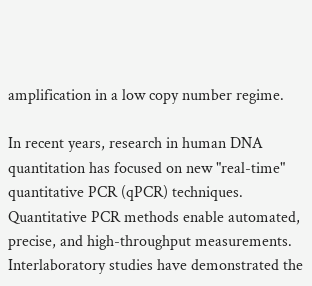amplification in a low copy number regime.

In recent years, research in human DNA quantitation has focused on new "real-time" quantitative PCR (qPCR) techniques. Quantitative PCR methods enable automated, precise, and high-throughput measurements. Interlaboratory studies have demonstrated the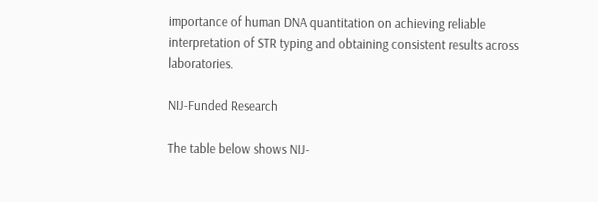importance of human DNA quantitation on achieving reliable interpretation of STR typing and obtaining consistent results across laboratories.

NIJ-Funded Research

The table below shows NIJ-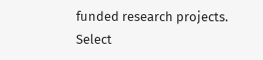funded research projects. Select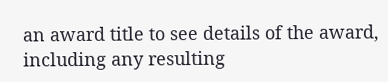an award title to see details of the award, including any resulting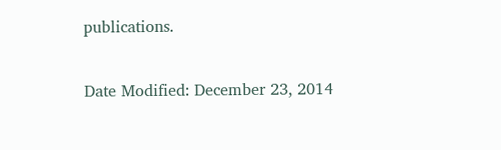publications.

Date Modified: December 23, 2014